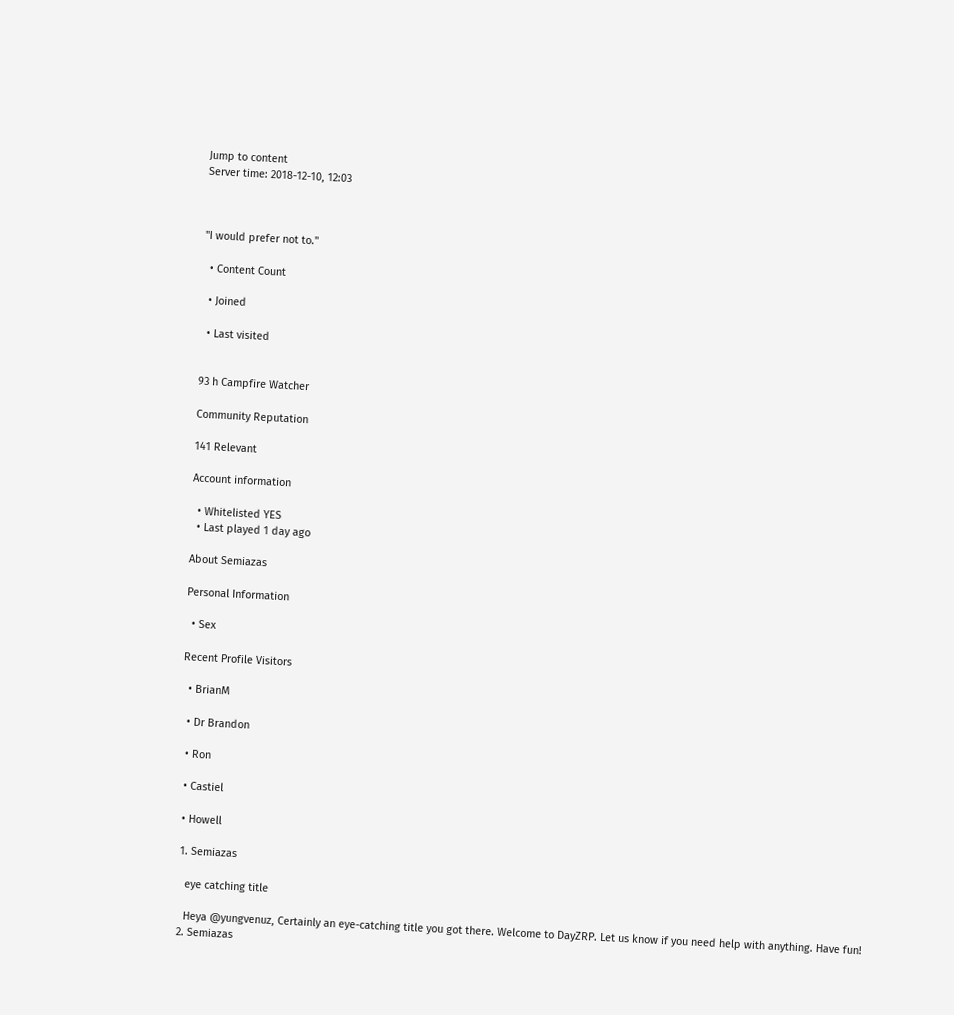Jump to content
Server time: 2018-12-10, 12:03



"I would prefer not to."

  • Content Count

  • Joined

  • Last visited


93 h Campfire Watcher

Community Reputation

141 Relevant

Account information

  • Whitelisted YES
  • Last played 1 day ago

About Semiazas

Personal Information

  • Sex

Recent Profile Visitors

  • BrianM

  • Dr Brandon

  • Ron

  • Castiel

  • Howell

  1. Semiazas

    eye catching title

    Heya @yungvenuz, Certainly an eye-catching title you got there. Welcome to DayZRP. Let us know if you need help with anything. Have fun!
  2. Semiazas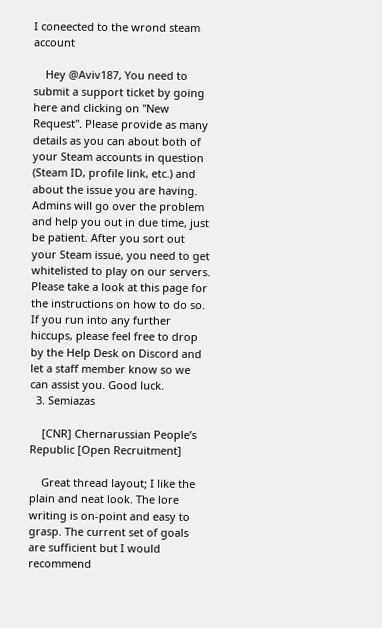I coneected to the wrond steam account

    Hey @Aviv187, You need to submit a support ticket by going here and clicking on "New Request". Please provide as many details as you can about both of your Steam accounts in question (Steam ID, profile link, etc.) and about the issue you are having. Admins will go over the problem and help you out in due time, just be patient. After you sort out your Steam issue, you need to get whitelisted to play on our servers. Please take a look at this page for the instructions on how to do so. If you run into any further hiccups, please feel free to drop by the Help Desk on Discord and let a staff member know so we can assist you. Good luck.
  3. Semiazas

    [CNR] Chernarussian People’s Republic [Open Recruitment]

    Great thread layout; I like the plain and neat look. The lore writing is on-point and easy to grasp. The current set of goals are sufficient but I would recommend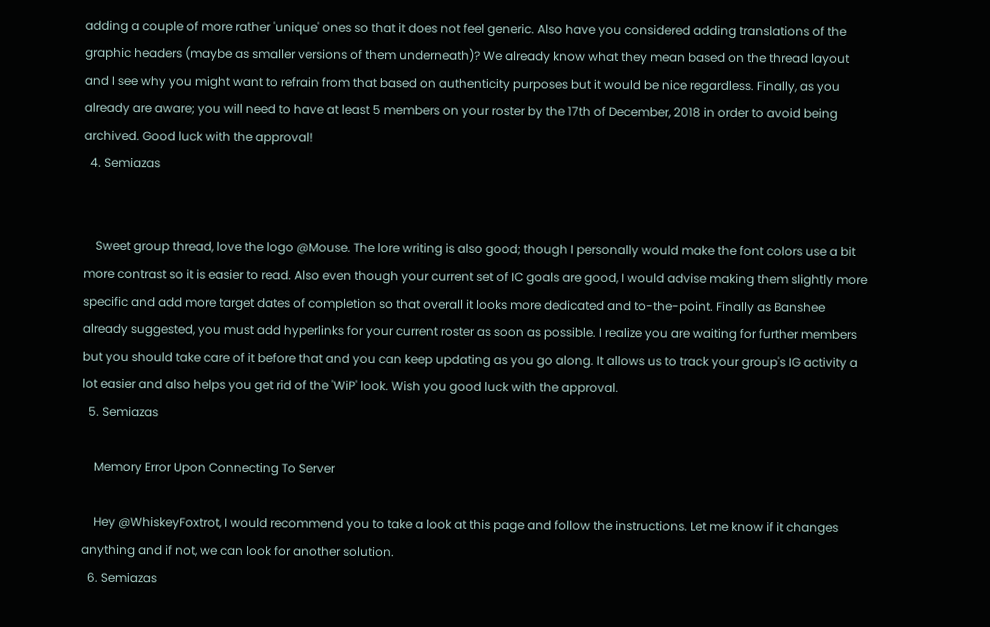adding a couple of more rather 'unique' ones so that it does not feel generic. Also have you considered adding translations of the graphic headers (maybe as smaller versions of them underneath)? We already know what they mean based on the thread layout and I see why you might want to refrain from that based on authenticity purposes but it would be nice regardless. Finally, as you already are aware; you will need to have at least 5 members on your roster by the 17th of December, 2018 in order to avoid being archived. Good luck with the approval!
  4. Semiazas


    Sweet group thread, love the logo @Mouse. The lore writing is also good; though I personally would make the font colors use a bit more contrast so it is easier to read. Also even though your current set of IC goals are good, I would advise making them slightly more specific and add more target dates of completion so that overall it looks more dedicated and to-the-point. Finally as Banshee already suggested, you must add hyperlinks for your current roster as soon as possible. I realize you are waiting for further members but you should take care of it before that and you can keep updating as you go along. It allows us to track your group's IG activity a lot easier and also helps you get rid of the 'WiP' look. Wish you good luck with the approval.
  5. Semiazas

    Memory Error Upon Connecting To Server

    Hey @WhiskeyFoxtrot, I would recommend you to take a look at this page and follow the instructions. Let me know if it changes anything and if not, we can look for another solution.
  6. Semiazas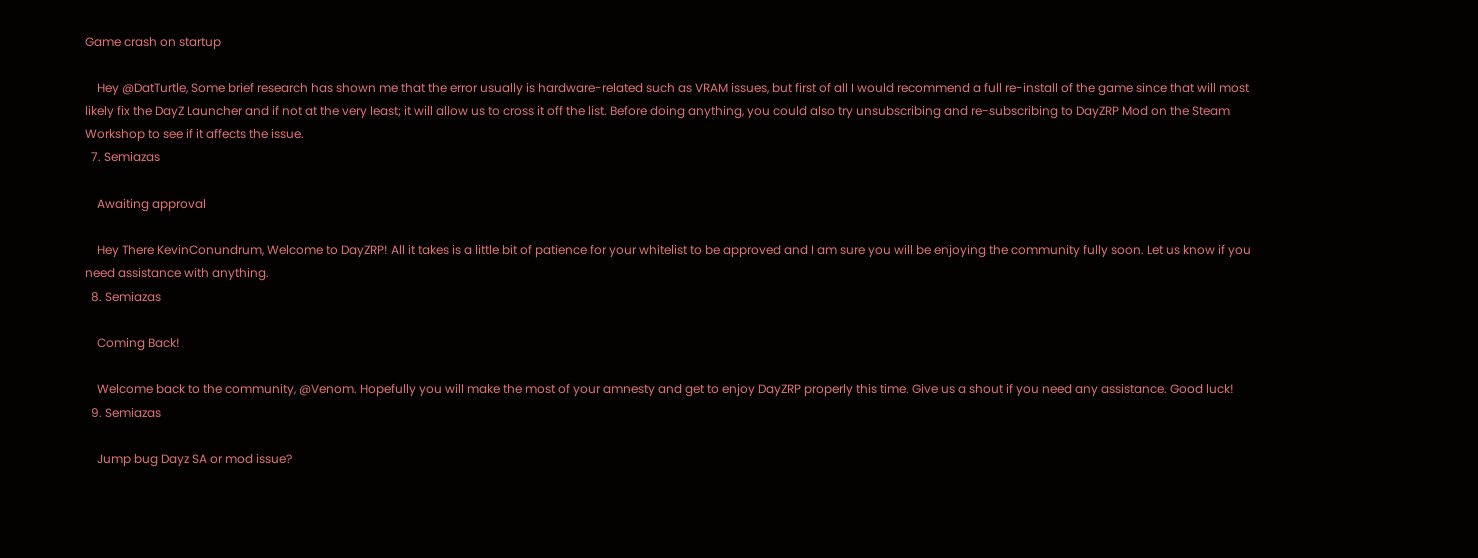Game crash on startup

    Hey @DatTurtle, Some brief research has shown me that the error usually is hardware-related such as VRAM issues, but first of all I would recommend a full re-install of the game since that will most likely fix the DayZ Launcher and if not at the very least; it will allow us to cross it off the list. Before doing anything, you could also try unsubscribing and re-subscribing to DayZRP Mod on the Steam Workshop to see if it affects the issue.
  7. Semiazas

    Awaiting approval

    Hey There KevinConundrum, Welcome to DayZRP! All it takes is a little bit of patience for your whitelist to be approved and I am sure you will be enjoying the community fully soon. Let us know if you need assistance with anything.
  8. Semiazas

    Coming Back!

    Welcome back to the community, @Venom. Hopefully you will make the most of your amnesty and get to enjoy DayZRP properly this time. Give us a shout if you need any assistance. Good luck!
  9. Semiazas

    Jump bug Dayz SA or mod issue?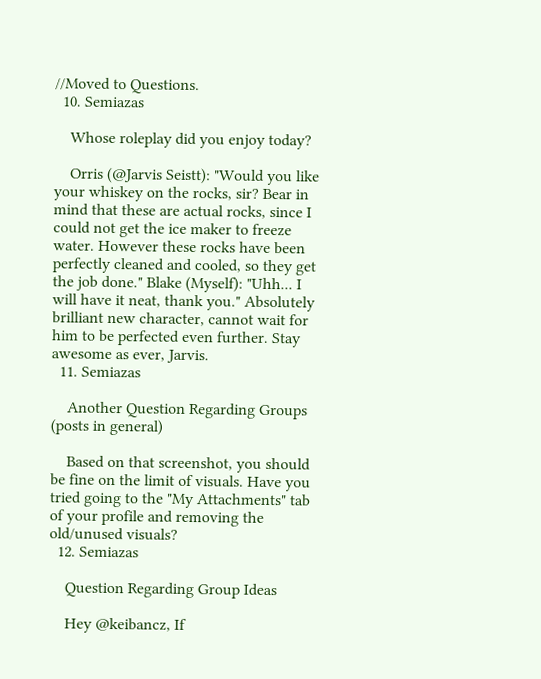//Moved to Questions.
  10. Semiazas

    Whose roleplay did you enjoy today?

    Orris (@Jarvis Seistt): "Would you like your whiskey on the rocks, sir? Bear in mind that these are actual rocks, since I could not get the ice maker to freeze water. However these rocks have been perfectly cleaned and cooled, so they get the job done." Blake (Myself): "Uhh... I will have it neat, thank you." Absolutely brilliant new character, cannot wait for him to be perfected even further. Stay awesome as ever, Jarvis.
  11. Semiazas

    Another Question Regarding Groups (posts in general)

    Based on that screenshot, you should be fine on the limit of visuals. Have you tried going to the "My Attachments" tab of your profile and removing the old/unused visuals?
  12. Semiazas

    Question Regarding Group Ideas

    Hey @keibancz, If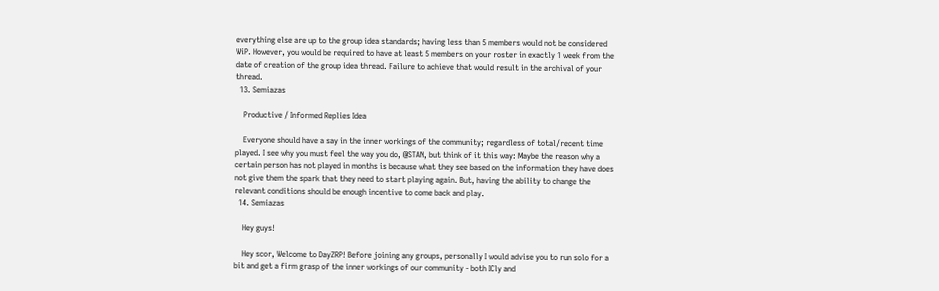everything else are up to the group idea standards; having less than 5 members would not be considered WiP. However, you would be required to have at least 5 members on your roster in exactly 1 week from the date of creation of the group idea thread. Failure to achieve that would result in the archival of your thread.
  13. Semiazas

    Productive / Informed Replies Idea

    Everyone should have a say in the inner workings of the community; regardless of total/recent time played. I see why you must feel the way you do, @STAN, but think of it this way: Maybe the reason why a certain person has not played in months is because what they see based on the information they have does not give them the spark that they need to start playing again. But, having the ability to change the relevant conditions should be enough incentive to come back and play.
  14. Semiazas

    Hey guys!

    Hey scor, Welcome to DayZRP! Before joining any groups, personally I would advise you to run solo for a bit and get a firm grasp of the inner workings of our community - both ICly and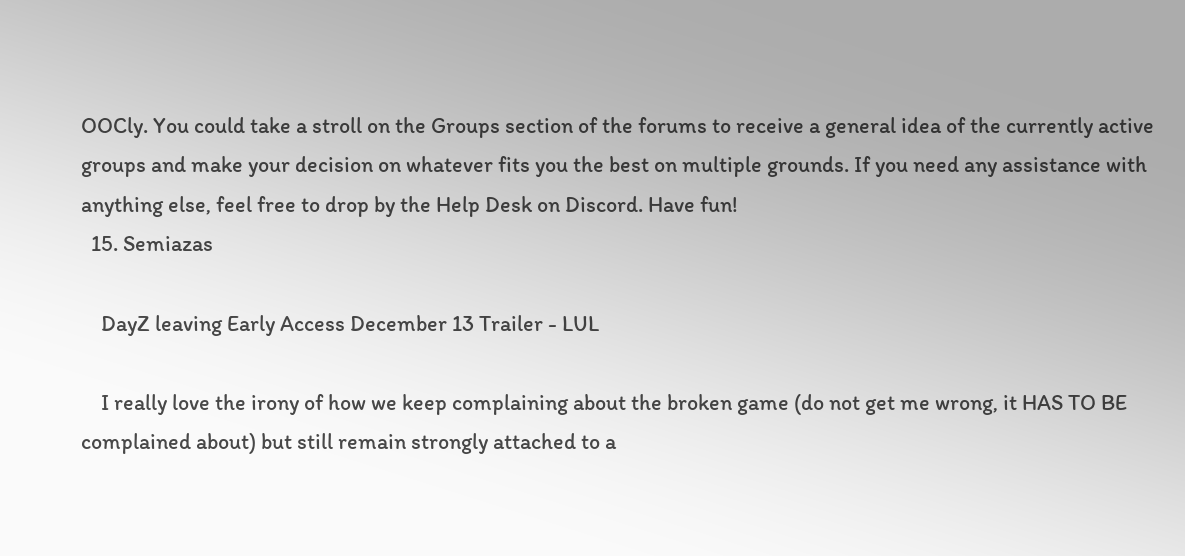OOCly. You could take a stroll on the Groups section of the forums to receive a general idea of the currently active groups and make your decision on whatever fits you the best on multiple grounds. If you need any assistance with anything else, feel free to drop by the Help Desk on Discord. Have fun!
  15. Semiazas

    DayZ leaving Early Access December 13 Trailer - LUL

    I really love the irony of how we keep complaining about the broken game (do not get me wrong, it HAS TO BE complained about) but still remain strongly attached to a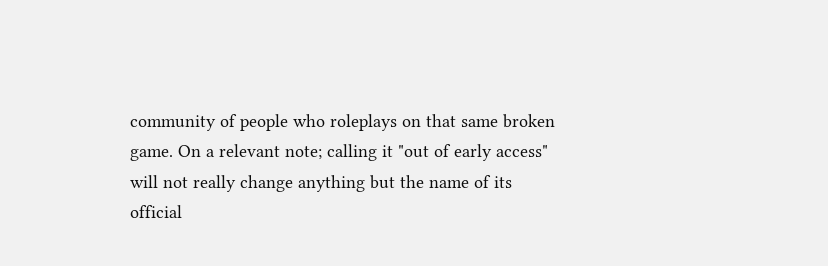community of people who roleplays on that same broken game. On a relevant note; calling it "out of early access" will not really change anything but the name of its official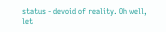status - devoid of reality. Oh well, let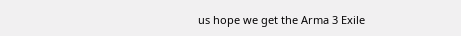us hope we get the Arma 3 Exile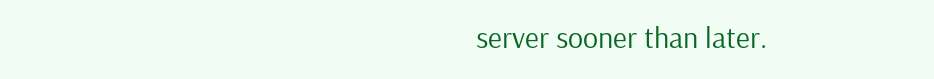server sooner than later.